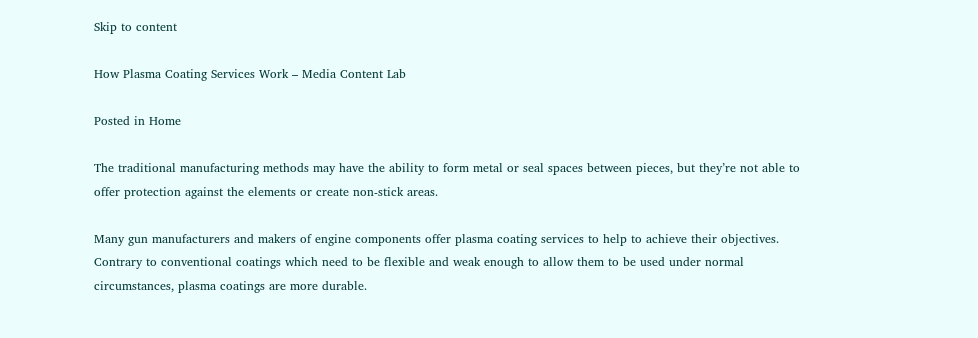Skip to content

How Plasma Coating Services Work – Media Content Lab

Posted in Home

The traditional manufacturing methods may have the ability to form metal or seal spaces between pieces, but they’re not able to offer protection against the elements or create non-stick areas.

Many gun manufacturers and makers of engine components offer plasma coating services to help to achieve their objectives. Contrary to conventional coatings which need to be flexible and weak enough to allow them to be used under normal circumstances, plasma coatings are more durable.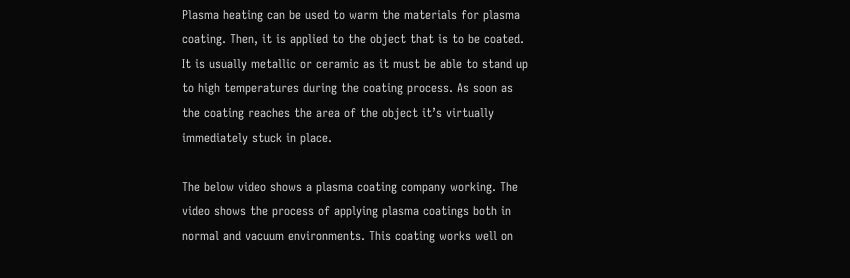Plasma heating can be used to warm the materials for plasma coating. Then, it is applied to the object that is to be coated. It is usually metallic or ceramic as it must be able to stand up to high temperatures during the coating process. As soon as the coating reaches the area of the object it’s virtually immediately stuck in place.

The below video shows a plasma coating company working. The video shows the process of applying plasma coatings both in normal and vacuum environments. This coating works well on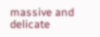massive and delicate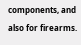components, and also for firearms.